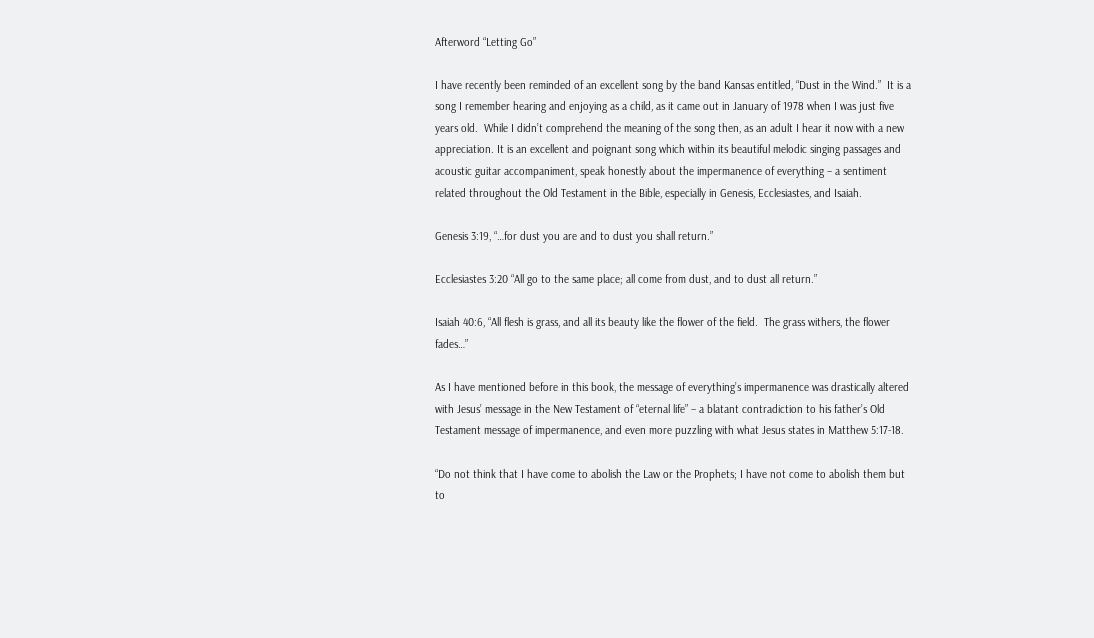Afterword “Letting Go”

I have recently been reminded of an excellent song by the band Kansas entitled, “Dust in the Wind.”  It is a song I remember hearing and enjoying as a child, as it came out in January of 1978 when I was just five years old.  While I didn’t comprehend the meaning of the song then, as an adult I hear it now with a new appreciation. It is an excellent and poignant song which within its beautiful melodic singing passages and acoustic guitar accompaniment, speak honestly about the impermanence of everything – a sentiment related throughout the Old Testament in the Bible, especially in Genesis, Ecclesiastes, and Isaiah.

Genesis 3:19, “…for dust you are and to dust you shall return.”

Ecclesiastes 3:20 “All go to the same place; all come from dust, and to dust all return.”

Isaiah 40:6, “All flesh is grass, and all its beauty like the flower of the field.  The grass withers, the flower fades…”

As I have mentioned before in this book, the message of everything’s impermanence was drastically altered with Jesus’ message in the New Testament of “eternal life” – a blatant contradiction to his father’s Old Testament message of impermanence, and even more puzzling with what Jesus states in Matthew 5:17-18.

“Do not think that I have come to abolish the Law or the Prophets; I have not come to abolish them but to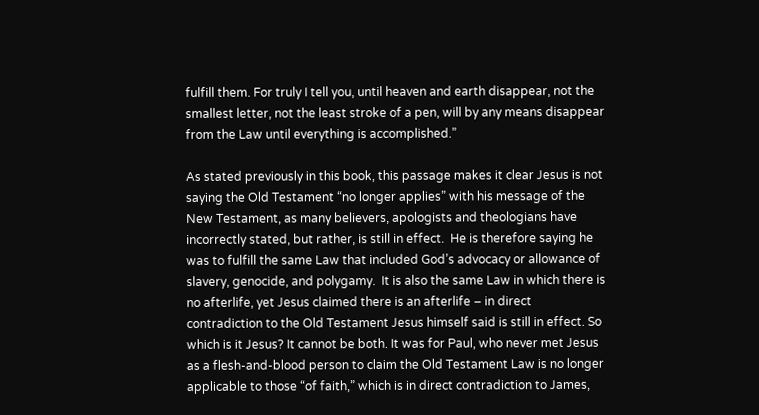fulfill them. For truly I tell you, until heaven and earth disappear, not the smallest letter, not the least stroke of a pen, will by any means disappear from the Law until everything is accomplished.”

As stated previously in this book, this passage makes it clear Jesus is not saying the Old Testament “no longer applies” with his message of the New Testament, as many believers, apologists and theologians have incorrectly stated, but rather, is still in effect.  He is therefore saying he was to fulfill the same Law that included God’s advocacy or allowance of slavery, genocide, and polygamy.  It is also the same Law in which there is no afterlife, yet Jesus claimed there is an afterlife – in direct contradiction to the Old Testament Jesus himself said is still in effect. So which is it Jesus? It cannot be both. It was for Paul, who never met Jesus as a flesh-and-blood person to claim the Old Testament Law is no longer applicable to those “of faith,” which is in direct contradiction to James,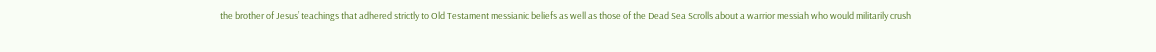the brother of Jesus’ teachings that adhered strictly to Old Testament messianic beliefs as well as those of the Dead Sea Scrolls about a warrior messiah who would militarily crush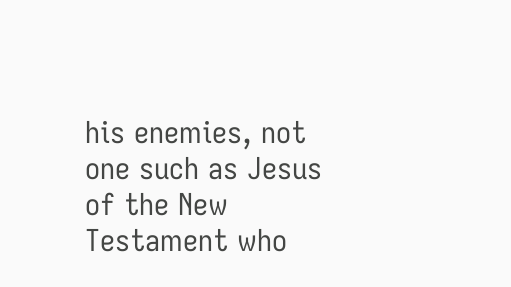his enemies, not one such as Jesus of the New Testament who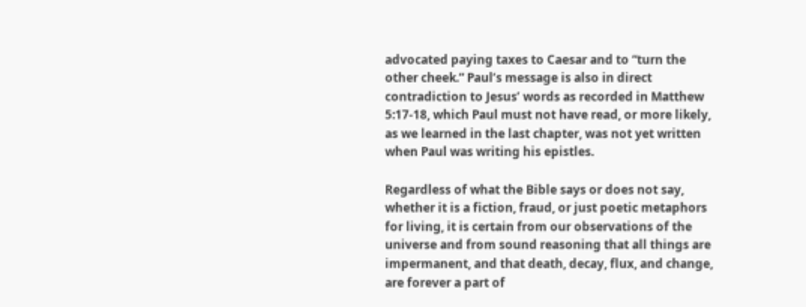advocated paying taxes to Caesar and to “turn the other cheek.” Paul’s message is also in direct contradiction to Jesus’ words as recorded in Matthew 5:17-18, which Paul must not have read, or more likely, as we learned in the last chapter, was not yet written when Paul was writing his epistles.

Regardless of what the Bible says or does not say, whether it is a fiction, fraud, or just poetic metaphors for living, it is certain from our observations of the universe and from sound reasoning that all things are impermanent, and that death, decay, flux, and change, are forever a part of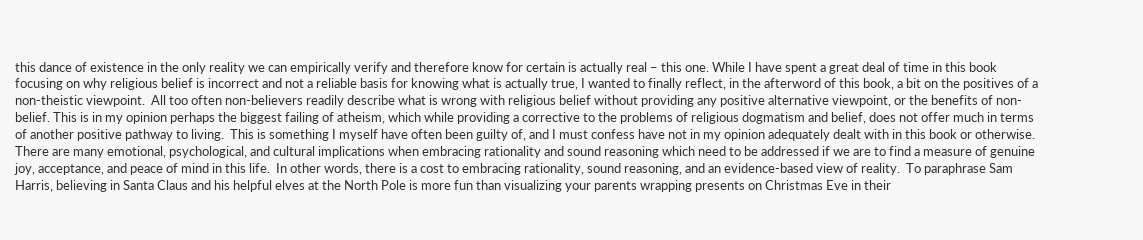this dance of existence in the only reality we can empirically verify and therefore know for certain is actually real – this one. While I have spent a great deal of time in this book focusing on why religious belief is incorrect and not a reliable basis for knowing what is actually true, I wanted to finally reflect, in the afterword of this book, a bit on the positives of a non-theistic viewpoint.  All too often non-believers readily describe what is wrong with religious belief without providing any positive alternative viewpoint, or the benefits of non-belief. This is in my opinion perhaps the biggest failing of atheism, which while providing a corrective to the problems of religious dogmatism and belief, does not offer much in terms of another positive pathway to living.  This is something I myself have often been guilty of, and I must confess have not in my opinion adequately dealt with in this book or otherwise.  There are many emotional, psychological, and cultural implications when embracing rationality and sound reasoning which need to be addressed if we are to find a measure of genuine joy, acceptance, and peace of mind in this life.  In other words, there is a cost to embracing rationality, sound reasoning, and an evidence-based view of reality.  To paraphrase Sam Harris, believing in Santa Claus and his helpful elves at the North Pole is more fun than visualizing your parents wrapping presents on Christmas Eve in their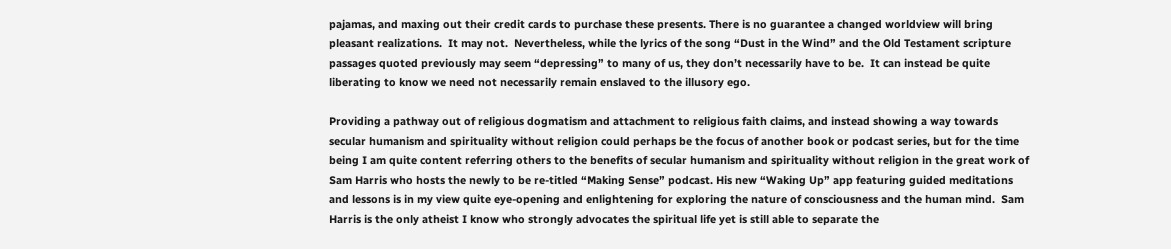pajamas, and maxing out their credit cards to purchase these presents. There is no guarantee a changed worldview will bring pleasant realizations.  It may not.  Nevertheless, while the lyrics of the song “Dust in the Wind” and the Old Testament scripture passages quoted previously may seem “depressing” to many of us, they don’t necessarily have to be.  It can instead be quite liberating to know we need not necessarily remain enslaved to the illusory ego.

Providing a pathway out of religious dogmatism and attachment to religious faith claims, and instead showing a way towards secular humanism and spirituality without religion could perhaps be the focus of another book or podcast series, but for the time being I am quite content referring others to the benefits of secular humanism and spirituality without religion in the great work of Sam Harris who hosts the newly to be re-titled “Making Sense” podcast. His new “Waking Up” app featuring guided meditations and lessons is in my view quite eye-opening and enlightening for exploring the nature of consciousness and the human mind.  Sam Harris is the only atheist I know who strongly advocates the spiritual life yet is still able to separate the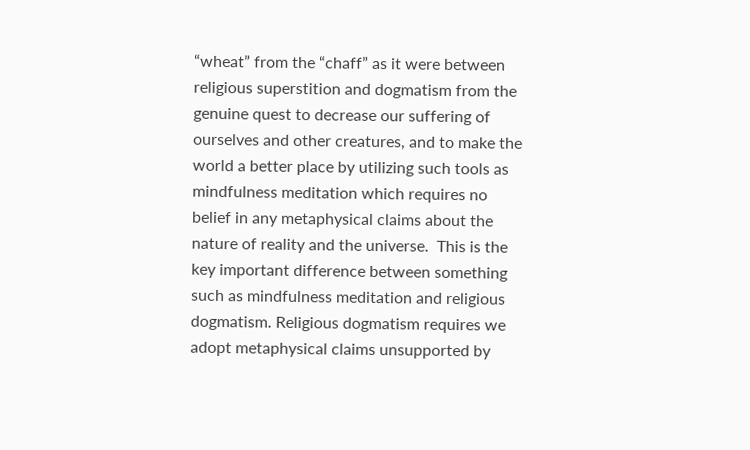“wheat” from the “chaff” as it were between religious superstition and dogmatism from the genuine quest to decrease our suffering of ourselves and other creatures, and to make the world a better place by utilizing such tools as mindfulness meditation which requires no belief in any metaphysical claims about the nature of reality and the universe.  This is the key important difference between something such as mindfulness meditation and religious dogmatism. Religious dogmatism requires we adopt metaphysical claims unsupported by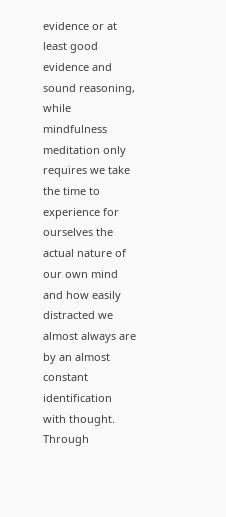evidence or at least good evidence and sound reasoning, while mindfulness meditation only requires we take the time to experience for ourselves the actual nature of our own mind and how easily distracted we almost always are by an almost constant identification with thought.  Through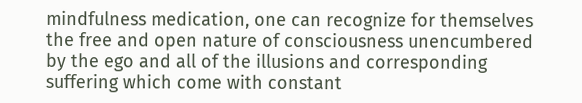mindfulness medication, one can recognize for themselves the free and open nature of consciousness unencumbered by the ego and all of the illusions and corresponding suffering which come with constant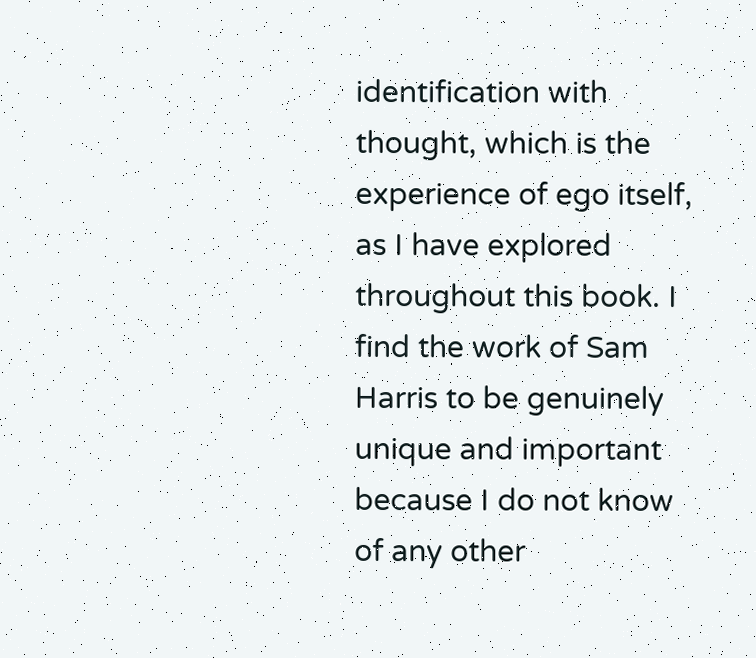identification with thought, which is the experience of ego itself, as I have explored throughout this book. I find the work of Sam Harris to be genuinely unique and important because I do not know of any other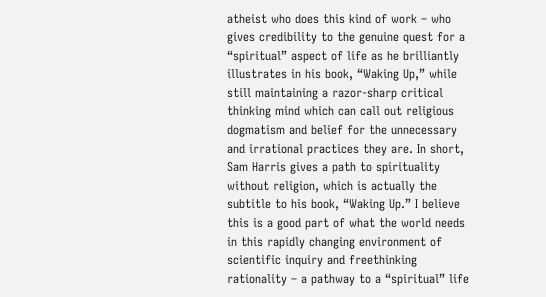atheist who does this kind of work – who gives credibility to the genuine quest for a “spiritual” aspect of life as he brilliantly illustrates in his book, “Waking Up,” while still maintaining a razor-sharp critical thinking mind which can call out religious dogmatism and belief for the unnecessary and irrational practices they are. In short, Sam Harris gives a path to spirituality without religion, which is actually the subtitle to his book, “Waking Up.” I believe this is a good part of what the world needs in this rapidly changing environment of scientific inquiry and freethinking rationality – a pathway to a “spiritual” life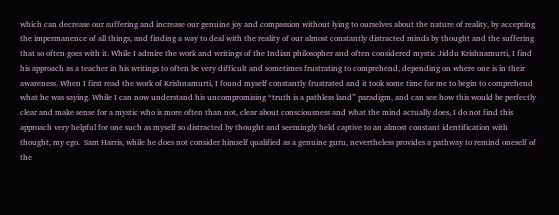which can decrease our suffering and increase our genuine joy and compassion without lying to ourselves about the nature of reality, by accepting the impermanence of all things, and finding a way to deal with the reality of our almost constantly distracted minds by thought and the suffering that so often goes with it. While I admire the work and writings of the Indian philosopher and often considered mystic Jiddu Krishnamurti, I find his approach as a teacher in his writings to often be very difficult and sometimes frustrating to comprehend, depending on where one is in their awareness. When I first read the work of Krishnamurti, I found myself constantly frustrated and it took some time for me to begin to comprehend what he was saying. While I can now understand his uncompromising “truth is a pathless land” paradigm, and can see how this would be perfectly clear and make sense for a mystic who is more often than not, clear about consciousness and what the mind actually does, I do not find this approach very helpful for one such as myself so distracted by thought and seemingly held captive to an almost constant identification with thought, my ego.  Sam Harris, while he does not consider himself qualified as a genuine guru, nevertheless provides a pathway to remind oneself of the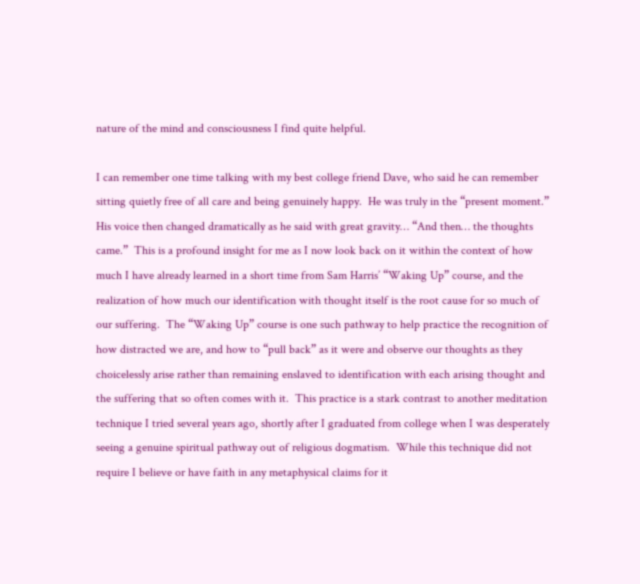nature of the mind and consciousness I find quite helpful.

I can remember one time talking with my best college friend Dave, who said he can remember sitting quietly free of all care and being genuinely happy.  He was truly in the “present moment.”  His voice then changed dramatically as he said with great gravity… “And then… the thoughts came.”  This is a profound insight for me as I now look back on it within the context of how much I have already learned in a short time from Sam Harris’ “Waking Up” course, and the realization of how much our identification with thought itself is the root cause for so much of our suffering.  The “Waking Up” course is one such pathway to help practice the recognition of how distracted we are, and how to “pull back” as it were and observe our thoughts as they choicelessly arise rather than remaining enslaved to identification with each arising thought and the suffering that so often comes with it.  This practice is a stark contrast to another meditation technique I tried several years ago, shortly after I graduated from college when I was desperately seeing a genuine spiritual pathway out of religious dogmatism.  While this technique did not require I believe or have faith in any metaphysical claims for it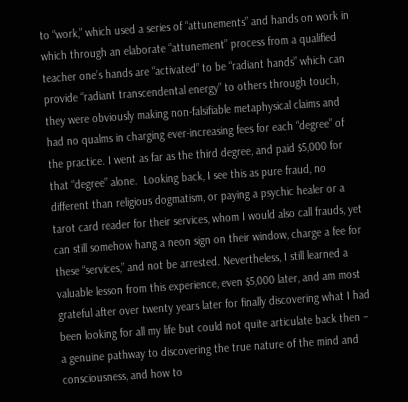to “work,” which used a series of “attunements” and hands on work in which through an elaborate “attunement” process from a qualified teacher one’s hands are “activated” to be “radiant hands” which can provide “radiant transcendental energy” to others through touch, they were obviously making non-falsifiable metaphysical claims and had no qualms in charging ever-increasing fees for each “degree” of the practice. I went as far as the third degree, and paid $5,000 for that “degree” alone.  Looking back, I see this as pure fraud, no different than religious dogmatism, or paying a psychic healer or a tarot card reader for their services, whom I would also call frauds, yet can still somehow hang a neon sign on their window, charge a fee for these “services,” and not be arrested. Nevertheless, I still learned a valuable lesson from this experience, even $5,000 later, and am most grateful after over twenty years later for finally discovering what I had been looking for all my life but could not quite articulate back then – a genuine pathway to discovering the true nature of the mind and consciousness, and how to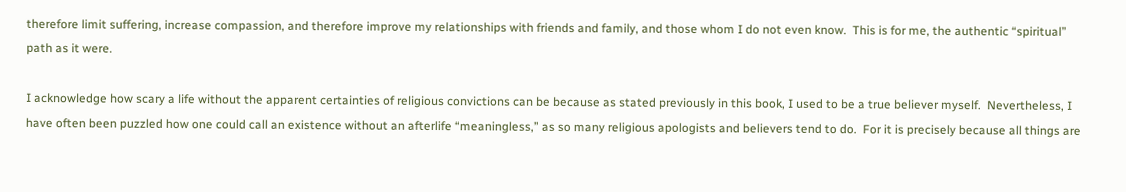therefore limit suffering, increase compassion, and therefore improve my relationships with friends and family, and those whom I do not even know.  This is for me, the authentic “spiritual” path as it were.

I acknowledge how scary a life without the apparent certainties of religious convictions can be because as stated previously in this book, I used to be a true believer myself.  Nevertheless, I have often been puzzled how one could call an existence without an afterlife “meaningless,” as so many religious apologists and believers tend to do.  For it is precisely because all things are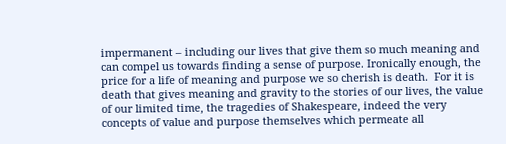impermanent – including our lives that give them so much meaning and can compel us towards finding a sense of purpose. Ironically enough, the price for a life of meaning and purpose we so cherish is death.  For it is death that gives meaning and gravity to the stories of our lives, the value of our limited time, the tragedies of Shakespeare, indeed the very concepts of value and purpose themselves which permeate all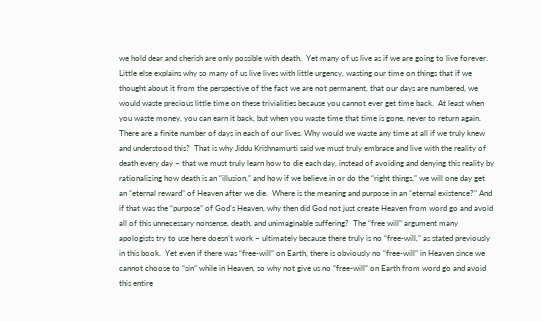we hold dear and cherish are only possible with death.  Yet many of us live as if we are going to live forever. Little else explains why so many of us live lives with little urgency, wasting our time on things that if we thought about it from the perspective of the fact we are not permanent, that our days are numbered, we would waste precious little time on these trivialities because you cannot ever get time back.  At least when you waste money, you can earn it back, but when you waste time that time is gone, never to return again.  There are a finite number of days in each of our lives. Why would we waste any time at all if we truly knew and understood this?  That is why Jiddu Krishnamurti said we must truly embrace and live with the reality of death every day – that we must truly learn how to die each day, instead of avoiding and denying this reality by rationalizing how death is an “illusion,” and how if we believe in or do the “right things,” we will one day get an “eternal reward” of Heaven after we die.  Where is the meaning and purpose in an “eternal existence?” And if that was the “purpose” of God’s Heaven, why then did God not just create Heaven from word go and avoid all of this unnecessary nonsense, death, and unimaginable suffering?  The “free will” argument many apologists try to use here doesn’t work – ultimately because there truly is no “free-will,” as stated previously in this book.  Yet even if there was “free-will” on Earth, there is obviously no “free-will” in Heaven since we cannot choose to “sin” while in Heaven, so why not give us no “free-will” on Earth from word go and avoid this entire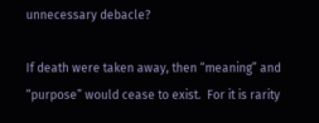unnecessary debacle?

If death were taken away, then “meaning” and “purpose” would cease to exist.  For it is rarity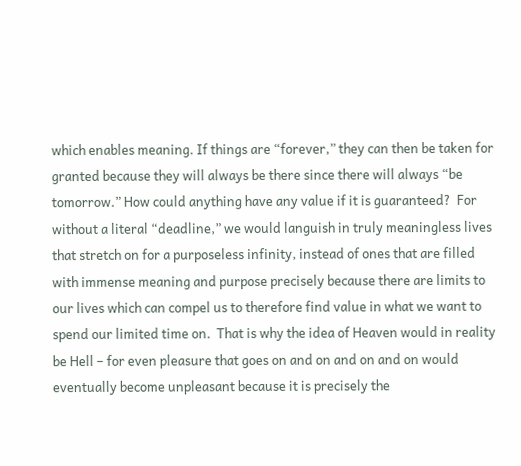which enables meaning. If things are “forever,” they can then be taken for granted because they will always be there since there will always “be tomorrow.” How could anything have any value if it is guaranteed?  For without a literal “deadline,” we would languish in truly meaningless lives that stretch on for a purposeless infinity, instead of ones that are filled with immense meaning and purpose precisely because there are limits to our lives which can compel us to therefore find value in what we want to spend our limited time on.  That is why the idea of Heaven would in reality be Hell – for even pleasure that goes on and on and on and on would eventually become unpleasant because it is precisely the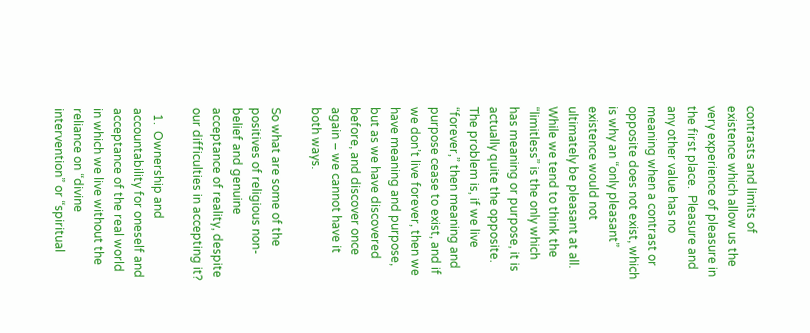contrasts and limits of existence which allow us the very experience of pleasure in the first place.  Pleasure and any other value has no meaning when a contrast or opposite does not exist, which is why an “only pleasant” existence would not ultimately be pleasant at all.  While we tend to think the “limitless” is the only which has meaning or purpose, it is actually quite the opposite.  The problem is, if we live “forever,” then meaning and purpose cease to exist, and if we don’t live forever, then we have meaning and purpose, but as we have discovered before, and discover once again – we cannot have it both ways.

So what are some of the positives of religious non-belief and genuine acceptance of reality, despite our difficulties in accepting it?

  1.  Ownership and accountability for oneself and acceptance of the real world in which we live without the reliance on “divine intervention” or “spiritual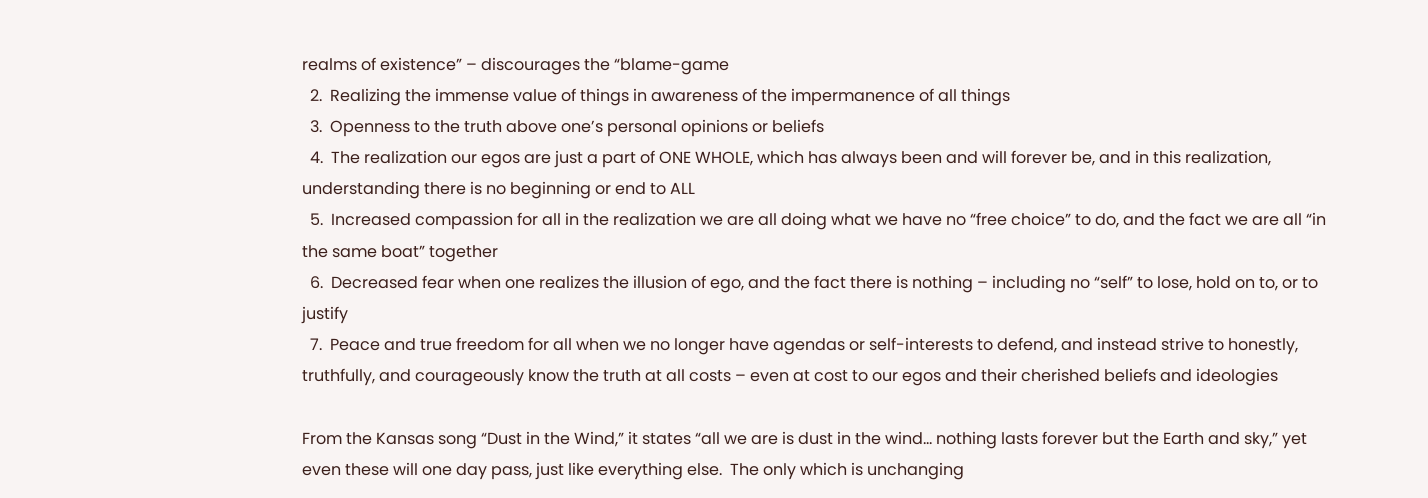realms of existence” – discourages the “blame-game
  2.  Realizing the immense value of things in awareness of the impermanence of all things
  3.  Openness to the truth above one’s personal opinions or beliefs
  4.  The realization our egos are just a part of ONE WHOLE, which has always been and will forever be, and in this realization, understanding there is no beginning or end to ALL
  5.  Increased compassion for all in the realization we are all doing what we have no “free choice” to do, and the fact we are all “in the same boat” together
  6.  Decreased fear when one realizes the illusion of ego, and the fact there is nothing – including no “self” to lose, hold on to, or to justify
  7.  Peace and true freedom for all when we no longer have agendas or self-interests to defend, and instead strive to honestly, truthfully, and courageously know the truth at all costs – even at cost to our egos and their cherished beliefs and ideologies

From the Kansas song “Dust in the Wind,” it states “all we are is dust in the wind… nothing lasts forever but the Earth and sky,” yet even these will one day pass, just like everything else.  The only which is unchanging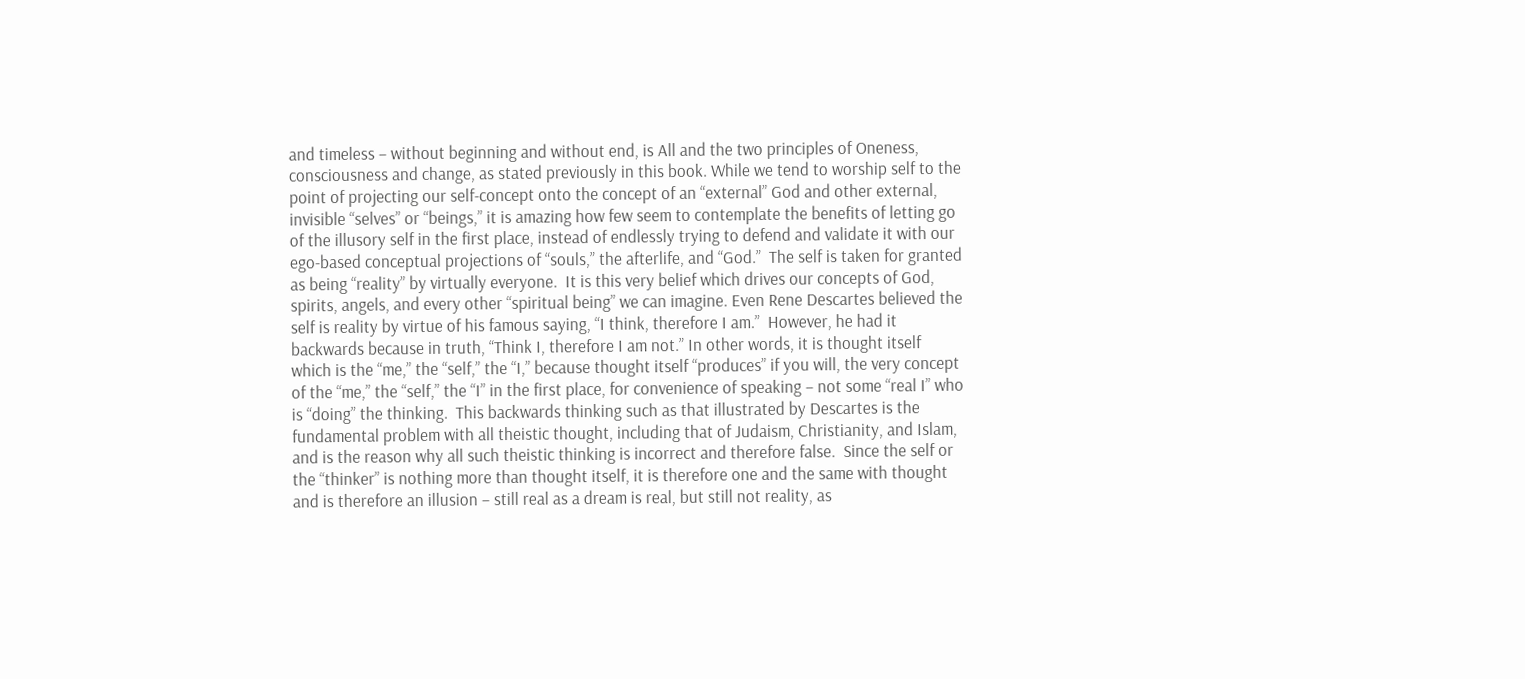and timeless – without beginning and without end, is All and the two principles of Oneness, consciousness and change, as stated previously in this book. While we tend to worship self to the point of projecting our self-concept onto the concept of an “external” God and other external, invisible “selves” or “beings,” it is amazing how few seem to contemplate the benefits of letting go of the illusory self in the first place, instead of endlessly trying to defend and validate it with our ego-based conceptual projections of “souls,” the afterlife, and “God.”  The self is taken for granted as being “reality” by virtually everyone.  It is this very belief which drives our concepts of God, spirits, angels, and every other “spiritual being” we can imagine. Even Rene Descartes believed the self is reality by virtue of his famous saying, “I think, therefore I am.”  However, he had it backwards because in truth, “Think I, therefore I am not.” In other words, it is thought itself which is the “me,” the “self,” the “I,” because thought itself “produces” if you will, the very concept of the “me,” the “self,” the “I” in the first place, for convenience of speaking – not some “real I” who is “doing” the thinking.  This backwards thinking such as that illustrated by Descartes is the fundamental problem with all theistic thought, including that of Judaism, Christianity, and Islam, and is the reason why all such theistic thinking is incorrect and therefore false.  Since the self or the “thinker” is nothing more than thought itself, it is therefore one and the same with thought and is therefore an illusion – still real as a dream is real, but still not reality, as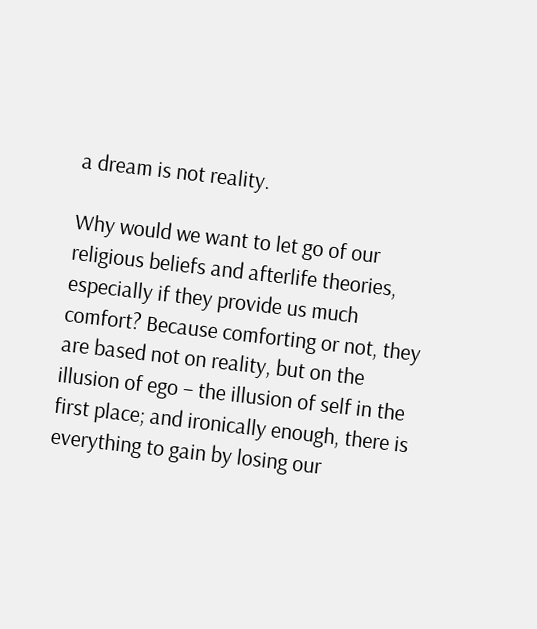a dream is not reality.

Why would we want to let go of our religious beliefs and afterlife theories, especially if they provide us much comfort? Because comforting or not, they are based not on reality, but on the illusion of ego – the illusion of self in the first place; and ironically enough, there is everything to gain by losing our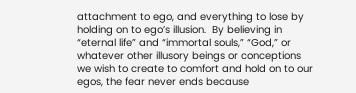attachment to ego, and everything to lose by holding on to ego’s illusion.  By believing in “eternal life” and “immortal souls,” “God,” or whatever other illusory beings or conceptions we wish to create to comfort and hold on to our egos, the fear never ends because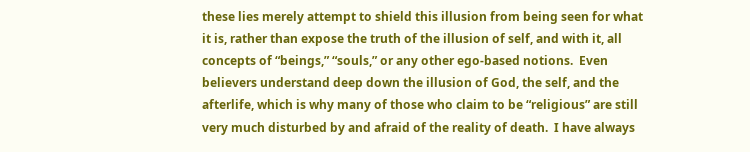these lies merely attempt to shield this illusion from being seen for what it is, rather than expose the truth of the illusion of self, and with it, all concepts of “beings,” “souls,” or any other ego-based notions.  Even believers understand deep down the illusion of God, the self, and the afterlife, which is why many of those who claim to be “religious” are still very much disturbed by and afraid of the reality of death.  I have always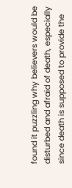found it puzzling why believers would be disturbed and afraid of death, especially since death is supposed to provide the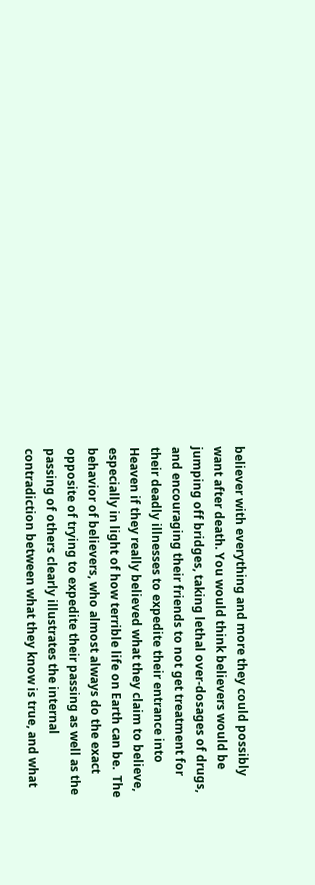believer with everything and more they could possibly want after death. You would think believers would be jumping off bridges, taking lethal over-dosages of drugs, and encouraging their friends to not get treatment for their deadly illnesses to expedite their entrance into Heaven if they really believed what they claim to believe, especially in light of how terrible life on Earth can be.  The behavior of believers, who almost always do the exact opposite of trying to expedite their passing as well as the passing of others clearly illustrates the internal contradiction between what they know is true, and what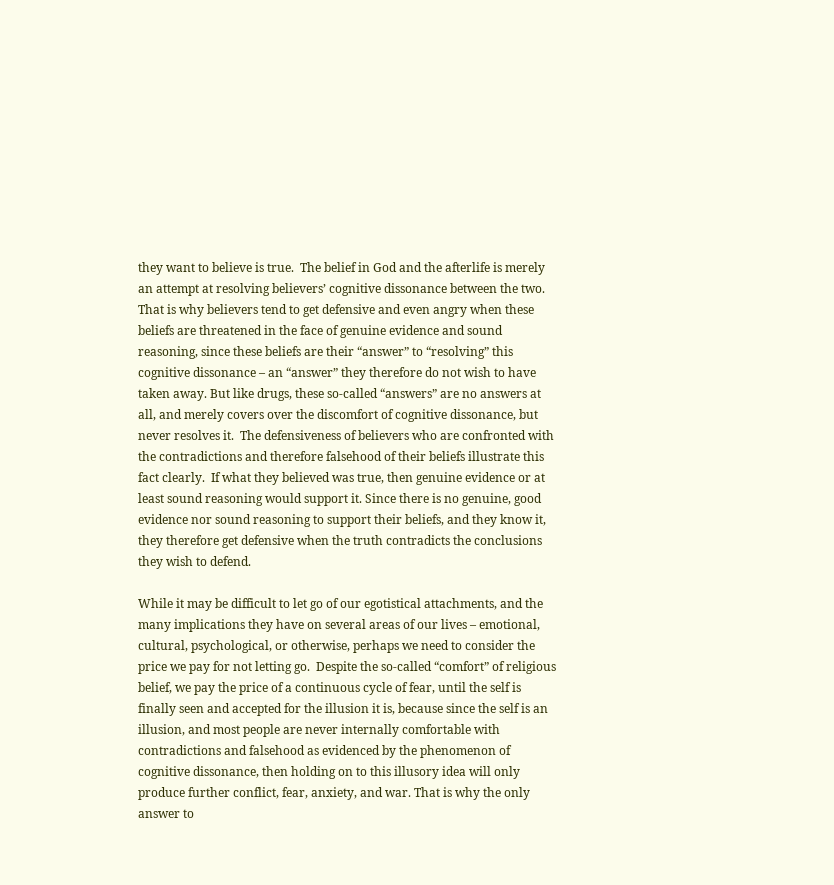they want to believe is true.  The belief in God and the afterlife is merely an attempt at resolving believers’ cognitive dissonance between the two. That is why believers tend to get defensive and even angry when these beliefs are threatened in the face of genuine evidence and sound reasoning, since these beliefs are their “answer” to “resolving” this cognitive dissonance – an “answer” they therefore do not wish to have taken away. But like drugs, these so-called “answers” are no answers at all, and merely covers over the discomfort of cognitive dissonance, but never resolves it.  The defensiveness of believers who are confronted with the contradictions and therefore falsehood of their beliefs illustrate this fact clearly.  If what they believed was true, then genuine evidence or at least sound reasoning would support it. Since there is no genuine, good evidence nor sound reasoning to support their beliefs, and they know it, they therefore get defensive when the truth contradicts the conclusions they wish to defend.

While it may be difficult to let go of our egotistical attachments, and the many implications they have on several areas of our lives – emotional, cultural, psychological, or otherwise, perhaps we need to consider the price we pay for not letting go.  Despite the so-called “comfort” of religious belief, we pay the price of a continuous cycle of fear, until the self is finally seen and accepted for the illusion it is, because since the self is an illusion, and most people are never internally comfortable with contradictions and falsehood as evidenced by the phenomenon of cognitive dissonance, then holding on to this illusory idea will only produce further conflict, fear, anxiety, and war. That is why the only answer to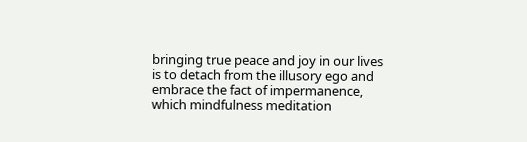bringing true peace and joy in our lives is to detach from the illusory ego and embrace the fact of impermanence, which mindfulness meditation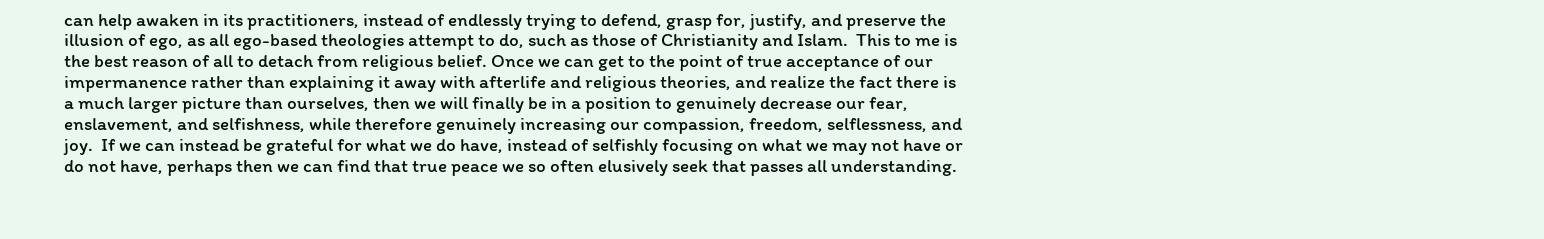can help awaken in its practitioners, instead of endlessly trying to defend, grasp for, justify, and preserve the illusion of ego, as all ego-based theologies attempt to do, such as those of Christianity and Islam.  This to me is the best reason of all to detach from religious belief. Once we can get to the point of true acceptance of our impermanence rather than explaining it away with afterlife and religious theories, and realize the fact there is a much larger picture than ourselves, then we will finally be in a position to genuinely decrease our fear, enslavement, and selfishness, while therefore genuinely increasing our compassion, freedom, selflessness, and joy.  If we can instead be grateful for what we do have, instead of selfishly focusing on what we may not have or do not have, perhaps then we can find that true peace we so often elusively seek that passes all understanding.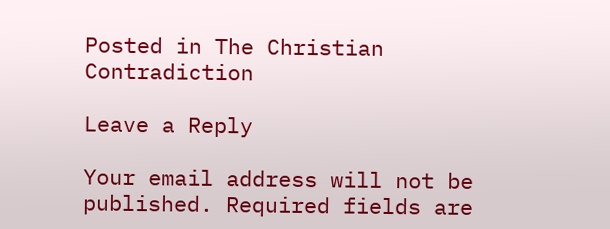Posted in The Christian Contradiction

Leave a Reply

Your email address will not be published. Required fields are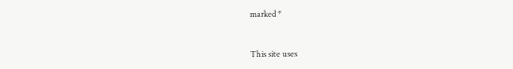marked *


This site uses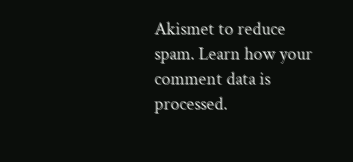Akismet to reduce spam. Learn how your comment data is processed.